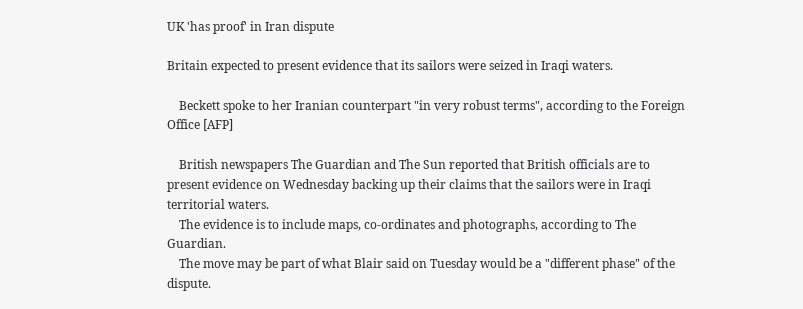UK 'has proof' in Iran dispute

Britain expected to present evidence that its sailors were seized in Iraqi waters.

    Beckett spoke to her Iranian counterpart "in very robust terms", according to the Foreign Office [AFP]

    British newspapers The Guardian and The Sun reported that British officials are to present evidence on Wednesday backing up their claims that the sailors were in Iraqi territorial waters.
    The evidence is to include maps, co-ordinates and photographs, according to The Guardian.
    The move may be part of what Blair said on Tuesday would be a "different phase" of the dispute.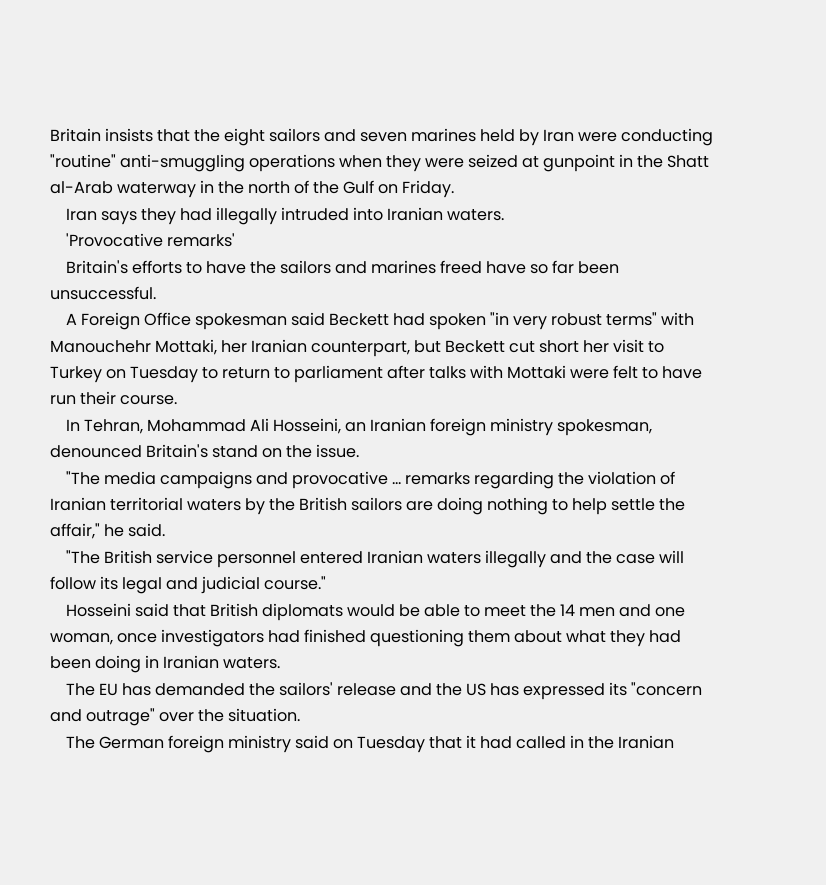Britain insists that the eight sailors and seven marines held by Iran were conducting "routine" anti-smuggling operations when they were seized at gunpoint in the Shatt al-Arab waterway in the north of the Gulf on Friday.
    Iran says they had illegally intruded into Iranian waters.
    'Provocative remarks'
    Britain's efforts to have the sailors and marines freed have so far been unsuccessful.
    A Foreign Office spokesman said Beckett had spoken "in very robust terms" with Manouchehr Mottaki, her Iranian counterpart, but Beckett cut short her visit to Turkey on Tuesday to return to parliament after talks with Mottaki were felt to have run their course.
    In Tehran, Mohammad Ali Hosseini, an Iranian foreign ministry spokesman, denounced Britain's stand on the issue.
    "The media campaigns and provocative ... remarks regarding the violation of Iranian territorial waters by the British sailors are doing nothing to help settle the affair," he said.
    "The British service personnel entered Iranian waters illegally and the case will follow its legal and judicial course."
    Hosseini said that British diplomats would be able to meet the 14 men and one woman, once investigators had finished questioning them about what they had been doing in Iranian waters.
    The EU has demanded the sailors' release and the US has expressed its "concern and outrage" over the situation.
    The German foreign ministry said on Tuesday that it had called in the Iranian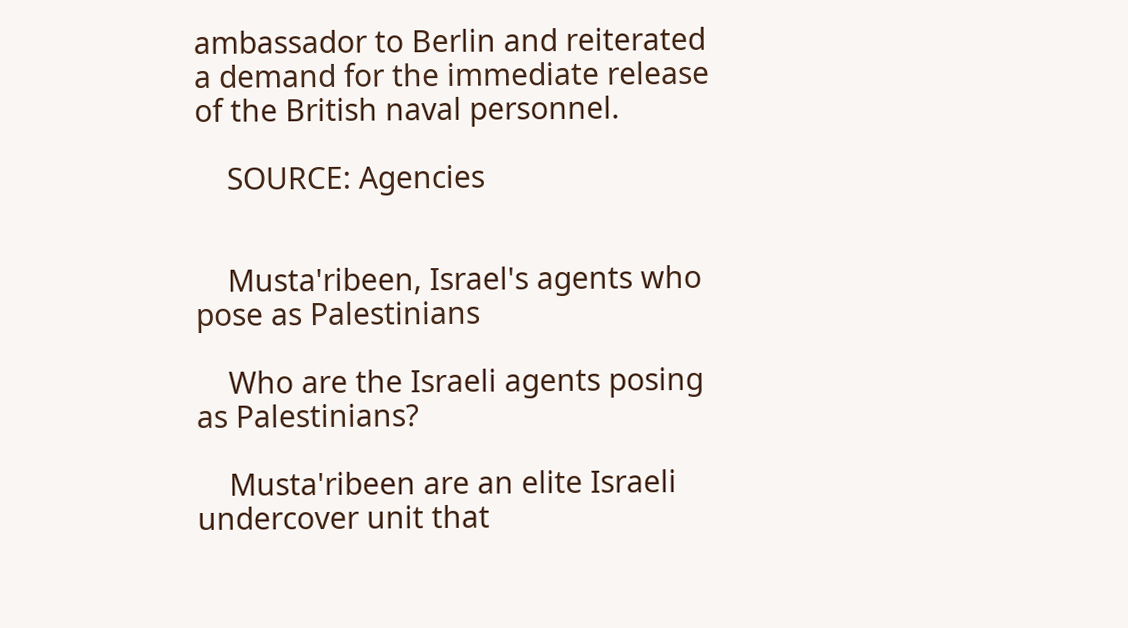ambassador to Berlin and reiterated a demand for the immediate release of the British naval personnel.

    SOURCE: Agencies


    Musta'ribeen, Israel's agents who pose as Palestinians

    Who are the Israeli agents posing as Palestinians?

    Musta'ribeen are an elite Israeli undercover unit that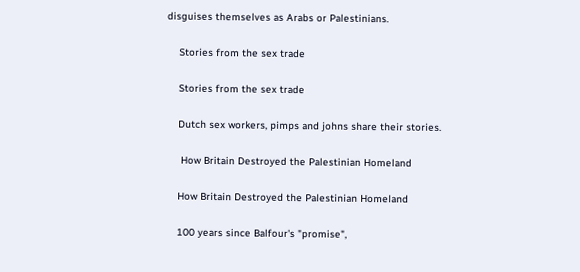disguises themselves as Arabs or Palestinians.

    Stories from the sex trade

    Stories from the sex trade

    Dutch sex workers, pimps and johns share their stories.

     How Britain Destroyed the Palestinian Homeland

    How Britain Destroyed the Palestinian Homeland

    100 years since Balfour's "promise",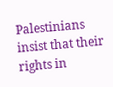Palestinians insist that their rights in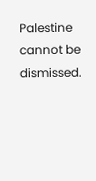Palestine cannot be dismissed.